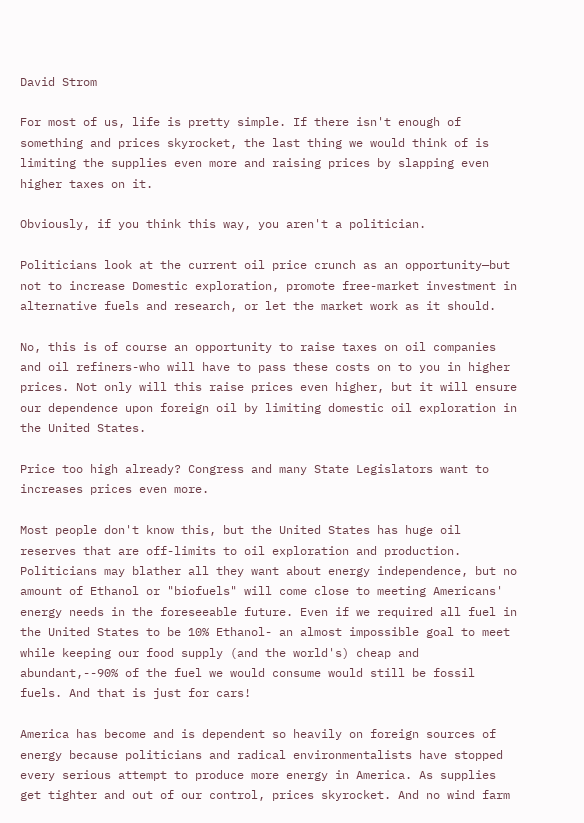David Strom

For most of us, life is pretty simple. If there isn't enough of something and prices skyrocket, the last thing we would think of is limiting the supplies even more and raising prices by slapping even higher taxes on it.

Obviously, if you think this way, you aren't a politician.

Politicians look at the current oil price crunch as an opportunity—but not to increase Domestic exploration, promote free-market investment in alternative fuels and research, or let the market work as it should.

No, this is of course an opportunity to raise taxes on oil companies and oil refiners-who will have to pass these costs on to you in higher prices. Not only will this raise prices even higher, but it will ensure our dependence upon foreign oil by limiting domestic oil exploration in the United States.

Price too high already? Congress and many State Legislators want to increases prices even more.

Most people don't know this, but the United States has huge oil reserves that are off-limits to oil exploration and production. Politicians may blather all they want about energy independence, but no amount of Ethanol or "biofuels" will come close to meeting Americans' energy needs in the foreseeable future. Even if we required all fuel in the United States to be 10% Ethanol- an almost impossible goal to meet while keeping our food supply (and the world's) cheap and abundant,--90% of the fuel we would consume would still be fossil fuels. And that is just for cars!

America has become and is dependent so heavily on foreign sources of energy because politicians and radical environmentalists have stopped every serious attempt to produce more energy in America. As supplies get tighter and out of our control, prices skyrocket. And no wind farm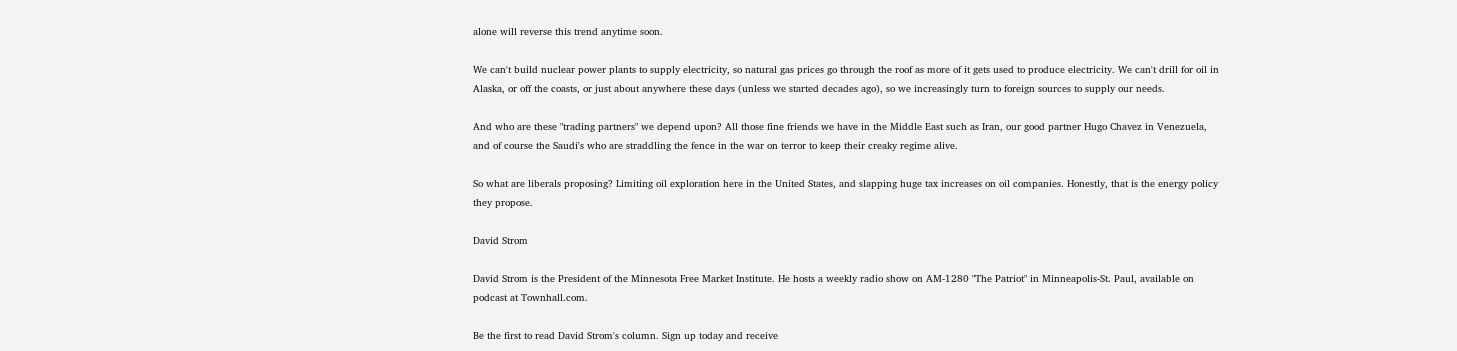alone will reverse this trend anytime soon.

We can't build nuclear power plants to supply electricity, so natural gas prices go through the roof as more of it gets used to produce electricity. We can't drill for oil in Alaska, or off the coasts, or just about anywhere these days (unless we started decades ago), so we increasingly turn to foreign sources to supply our needs.

And who are these "trading partners" we depend upon? All those fine friends we have in the Middle East such as Iran, our good partner Hugo Chavez in Venezuela, and of course the Saudi's who are straddling the fence in the war on terror to keep their creaky regime alive.

So what are liberals proposing? Limiting oil exploration here in the United States, and slapping huge tax increases on oil companies. Honestly, that is the energy policy they propose.

David Strom

David Strom is the President of the Minnesota Free Market Institute. He hosts a weekly radio show on AM-1280 "The Patriot" in Minneapolis-St. Paul, available on podcast at Townhall.com.

Be the first to read David Strom's column. Sign up today and receive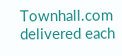Townhall.com delivered each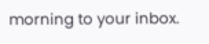morning to your inbox.